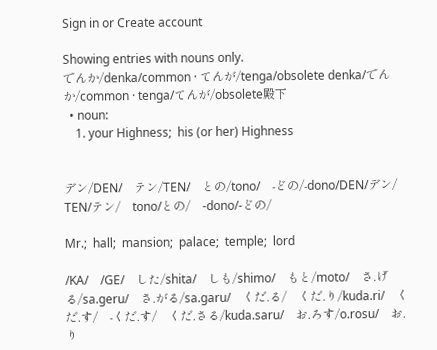Sign in or Create account

Showing entries with nouns only.
でんか/denka/common · てんが/tenga/obsolete denka/でんか/common · tenga/てんが/obsolete殿下
  • noun:
    1. your Highness;  his (or her) Highness


デン/DEN/    テン/TEN/    との/tono/    -どの/-dono/DEN/デン/    TEN/テン/    tono/との/    -dono/-どの/

Mr.;  hall;  mansion;  palace;  temple;  lord

/KA/    /GE/    した/shita/    しも/shimo/    もと/moto/    さ.げる/sa.geru/    さ.がる/sa.garu/    くだ.る/    くだ.り/kuda.ri/    くだ.す/    -くだ.す/    くだ.さる/kuda.saru/    お.ろす/o.rosu/    お.り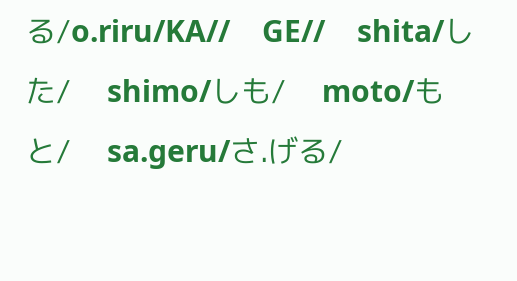る/o.riru/KA//    GE//    shita/した/    shimo/しも/    moto/もと/    sa.geru/さ.げる/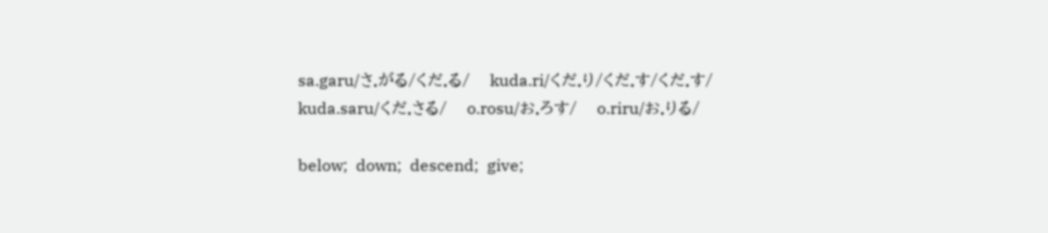sa.garu/さ.がる/くだ.る/    kuda.ri/くだ.り/くだ.す/くだ.す/    kuda.saru/くだ.さる/    o.rosu/お.ろす/    o.riru/お.りる/

below;  down;  descend;  give;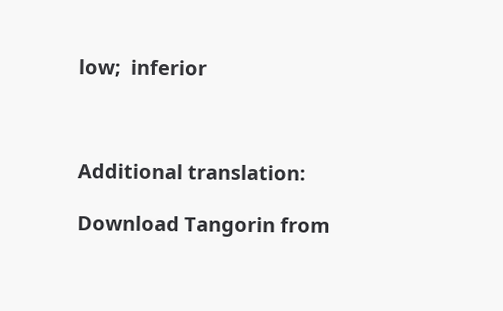low;  inferior



Additional translation:

Download Tangorin from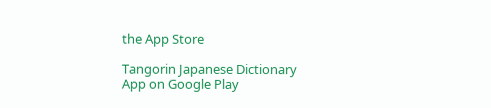the App Store

Tangorin Japanese Dictionary App on Google Play